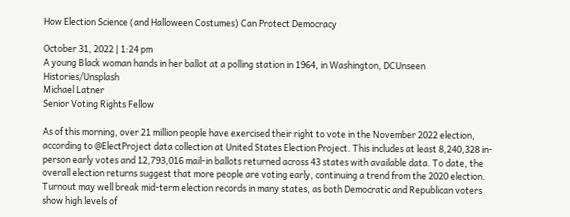How Election Science (and Halloween Costumes) Can Protect Democracy

October 31, 2022 | 1:24 pm
A young Black woman hands in her ballot at a polling station in 1964, in Washington, DCUnseen Histories/Unsplash
Michael Latner
Senior Voting Rights Fellow

As of this morning, over 21 million people have exercised their right to vote in the November 2022 election, according to @ElectProject data collection at United States Election Project. This includes at least 8,240,328 in-person early votes and 12,793,016 mail-in ballots returned across 43 states with available data. To date, the overall election returns suggest that more people are voting early, continuing a trend from the 2020 election. Turnout may well break mid-term election records in many states, as both Democratic and Republican voters show high levels of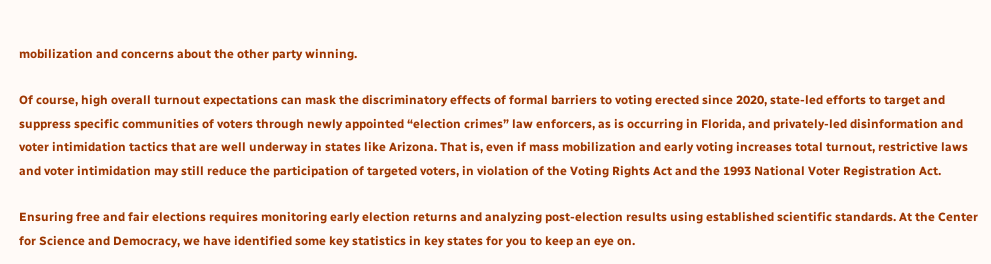mobilization and concerns about the other party winning.

Of course, high overall turnout expectations can mask the discriminatory effects of formal barriers to voting erected since 2020, state-led efforts to target and suppress specific communities of voters through newly appointed “election crimes” law enforcers, as is occurring in Florida, and privately-led disinformation and voter intimidation tactics that are well underway in states like Arizona. That is, even if mass mobilization and early voting increases total turnout, restrictive laws and voter intimidation may still reduce the participation of targeted voters, in violation of the Voting Rights Act and the 1993 National Voter Registration Act.

Ensuring free and fair elections requires monitoring early election returns and analyzing post-election results using established scientific standards. At the Center for Science and Democracy, we have identified some key statistics in key states for you to keep an eye on.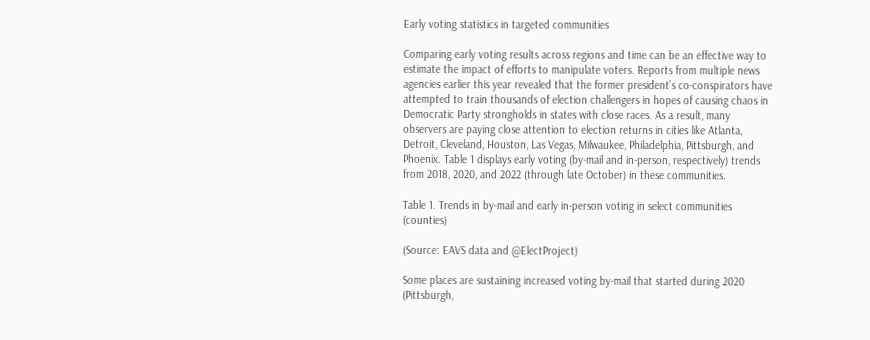Early voting statistics in targeted communities

Comparing early voting results across regions and time can be an effective way to estimate the impact of efforts to manipulate voters. Reports from multiple news agencies earlier this year revealed that the former president’s co-conspirators have attempted to train thousands of election challengers in hopes of causing chaos in Democratic Party strongholds in states with close races. As a result, many observers are paying close attention to election returns in cities like Atlanta, Detroit, Cleveland, Houston, Las Vegas, Milwaukee, Philadelphia, Pittsburgh, and Phoenix. Table 1 displays early voting (by-mail and in-person, respectively) trends from 2018, 2020, and 2022 (through late October) in these communities.

Table 1. Trends in by-mail and early in-person voting in select communities (counties)

(Source: EAVS data and @ElectProject)

Some places are sustaining increased voting by-mail that started during 2020 (Pittsburgh,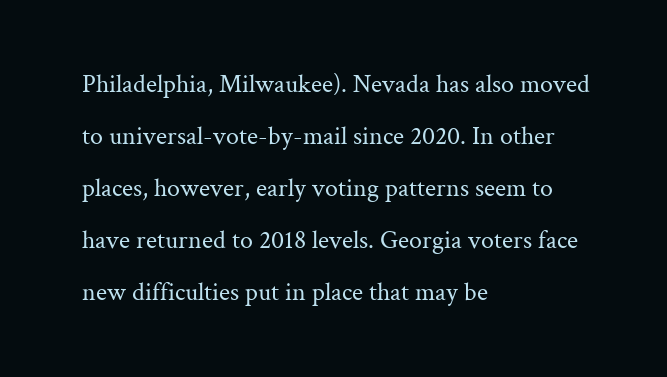Philadelphia, Milwaukee). Nevada has also moved to universal-vote-by-mail since 2020. In other places, however, early voting patterns seem to have returned to 2018 levels. Georgia voters face new difficulties put in place that may be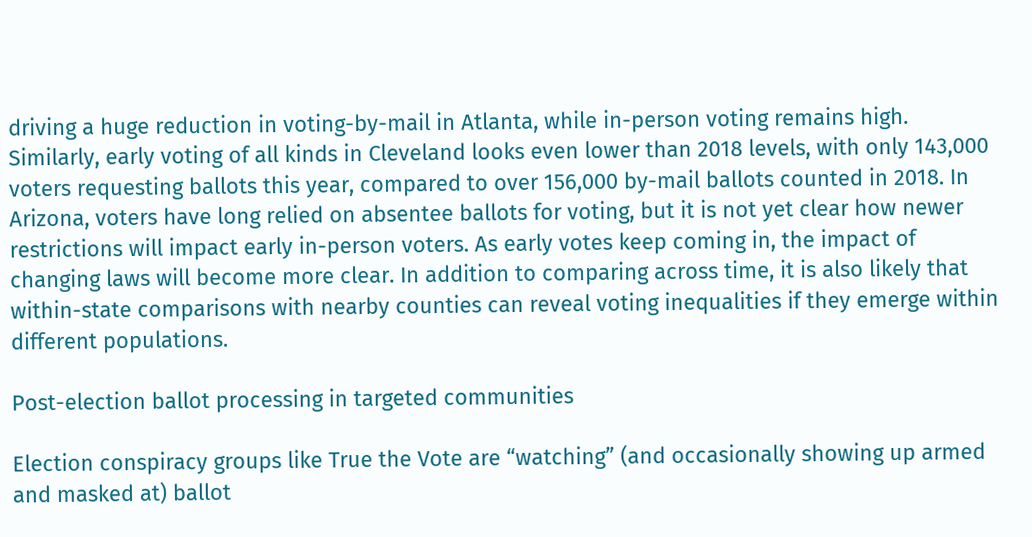driving a huge reduction in voting-by-mail in Atlanta, while in-person voting remains high. Similarly, early voting of all kinds in Cleveland looks even lower than 2018 levels, with only 143,000 voters requesting ballots this year, compared to over 156,000 by-mail ballots counted in 2018. In Arizona, voters have long relied on absentee ballots for voting, but it is not yet clear how newer restrictions will impact early in-person voters. As early votes keep coming in, the impact of changing laws will become more clear. In addition to comparing across time, it is also likely that within-state comparisons with nearby counties can reveal voting inequalities if they emerge within different populations.

Post-election ballot processing in targeted communities

Election conspiracy groups like True the Vote are “watching” (and occasionally showing up armed and masked at) ballot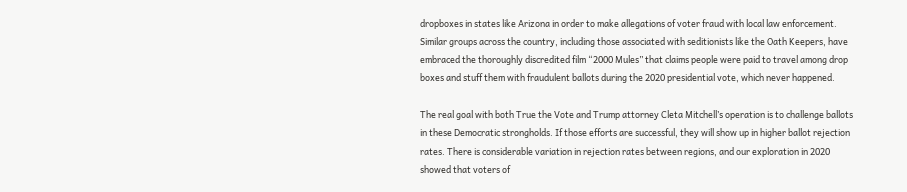dropboxes in states like Arizona in order to make allegations of voter fraud with local law enforcement. Similar groups across the country, including those associated with seditionists like the Oath Keepers, have embraced the thoroughly discredited film “2000 Mules” that claims people were paid to travel among drop boxes and stuff them with fraudulent ballots during the 2020 presidential vote, which never happened.

The real goal with both True the Vote and Trump attorney Cleta Mitchell’s operation is to challenge ballots in these Democratic strongholds. If those efforts are successful, they will show up in higher ballot rejection rates. There is considerable variation in rejection rates between regions, and our exploration in 2020 showed that voters of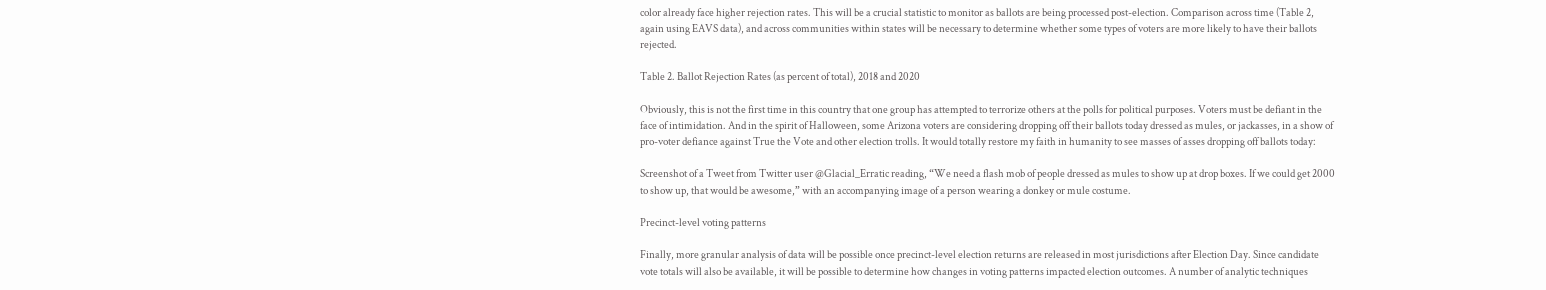color already face higher rejection rates. This will be a crucial statistic to monitor as ballots are being processed post-election. Comparison across time (Table 2, again using EAVS data), and across communities within states will be necessary to determine whether some types of voters are more likely to have their ballots rejected.

Table 2. Ballot Rejection Rates (as percent of total), 2018 and 2020

Obviously, this is not the first time in this country that one group has attempted to terrorize others at the polls for political purposes. Voters must be defiant in the face of intimidation. And in the spirit of Halloween, some Arizona voters are considering dropping off their ballots today dressed as mules, or jackasses, in a show of pro-voter defiance against True the Vote and other election trolls. It would totally restore my faith in humanity to see masses of asses dropping off ballots today:

Screenshot of a Tweet from Twitter user @Glacial_Erratic reading, “We need a flash mob of people dressed as mules to show up at drop boxes. If we could get 2000 to show up, that would be awesome,” with an accompanying image of a person wearing a donkey or mule costume.

Precinct-level voting patterns

Finally, more granular analysis of data will be possible once precinct-level election returns are released in most jurisdictions after Election Day. Since candidate vote totals will also be available, it will be possible to determine how changes in voting patterns impacted election outcomes. A number of analytic techniques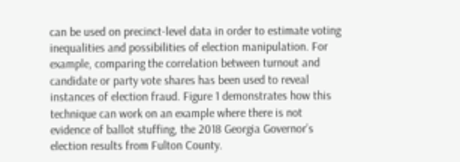can be used on precinct-level data in order to estimate voting inequalities and possibilities of election manipulation. For example, comparing the correlation between turnout and candidate or party vote shares has been used to reveal instances of election fraud. Figure 1 demonstrates how this technique can work on an example where there is not evidence of ballot stuffing, the 2018 Georgia Governor’s election results from Fulton County.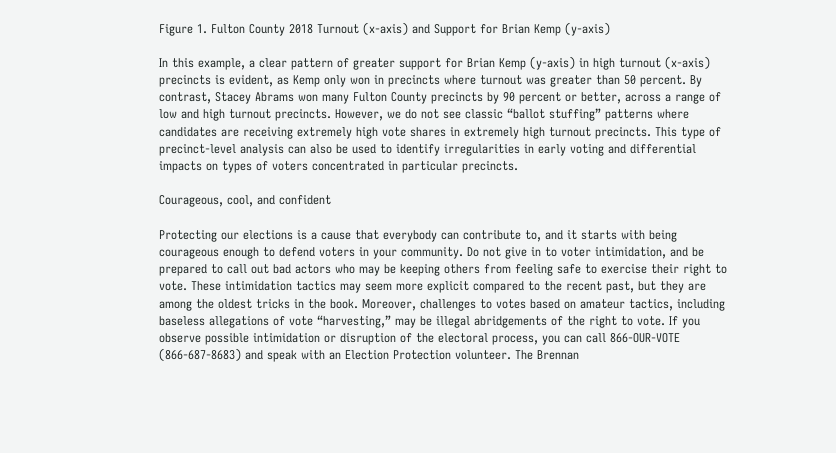Figure 1. Fulton County 2018 Turnout (x-axis) and Support for Brian Kemp (y-axis)

In this example, a clear pattern of greater support for Brian Kemp (y-axis) in high turnout (x-axis) precincts is evident, as Kemp only won in precincts where turnout was greater than 50 percent. By contrast, Stacey Abrams won many Fulton County precincts by 90 percent or better, across a range of low and high turnout precincts. However, we do not see classic “ballot stuffing” patterns where candidates are receiving extremely high vote shares in extremely high turnout precincts. This type of precinct-level analysis can also be used to identify irregularities in early voting and differential impacts on types of voters concentrated in particular precincts.

Courageous, cool, and confident

Protecting our elections is a cause that everybody can contribute to, and it starts with being courageous enough to defend voters in your community. Do not give in to voter intimidation, and be prepared to call out bad actors who may be keeping others from feeling safe to exercise their right to vote. These intimidation tactics may seem more explicit compared to the recent past, but they are among the oldest tricks in the book. Moreover, challenges to votes based on amateur tactics, including baseless allegations of vote “harvesting,” may be illegal abridgements of the right to vote. If you observe possible intimidation or disruption of the electoral process, you can call 866-OUR-VOTE (866-687-8683) and speak with an Election Protection volunteer. The Brennan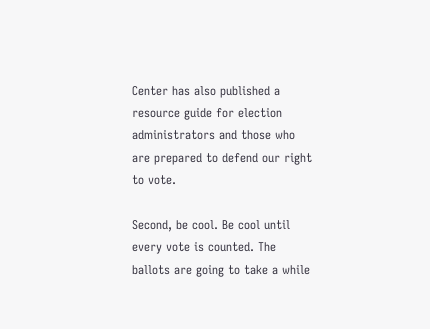Center has also published a resource guide for election administrators and those who are prepared to defend our right to vote.

Second, be cool. Be cool until every vote is counted. The ballots are going to take a while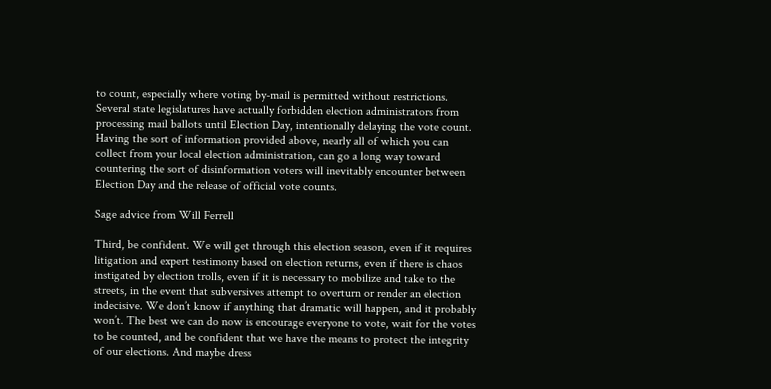to count, especially where voting by-mail is permitted without restrictions. Several state legislatures have actually forbidden election administrators from processing mail ballots until Election Day, intentionally delaying the vote count. Having the sort of information provided above, nearly all of which you can collect from your local election administration, can go a long way toward countering the sort of disinformation voters will inevitably encounter between Election Day and the release of official vote counts.

Sage advice from Will Ferrell

Third, be confident. We will get through this election season, even if it requires litigation and expert testimony based on election returns, even if there is chaos instigated by election trolls, even if it is necessary to mobilize and take to the streets, in the event that subversives attempt to overturn or render an election indecisive. We don’t know if anything that dramatic will happen, and it probably won’t. The best we can do now is encourage everyone to vote, wait for the votes to be counted, and be confident that we have the means to protect the integrity of our elections. And maybe dress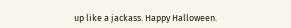up like a jackass. Happy Halloween.